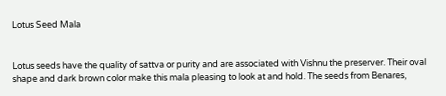Lotus Seed Mala


Lotus seeds have the quality of sattva or purity and are associated with Vishnu the preserver. Their oval shape and dark brown color make this mala pleasing to look at and hold. The seeds from Benares,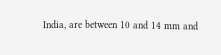India, are between 10 and 14 mm and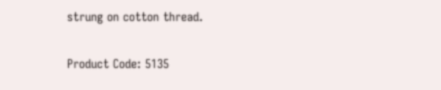strung on cotton thread.

Product Code: 5135